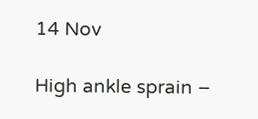14 Nov

High ankle sprain –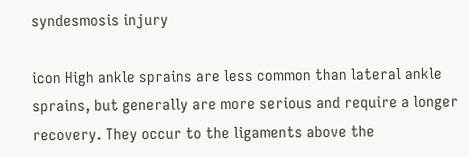syndesmosis injury

icon High ankle sprains are less common than lateral ankle sprains, but generally are more serious and require a longer recovery. They occur to the ligaments above the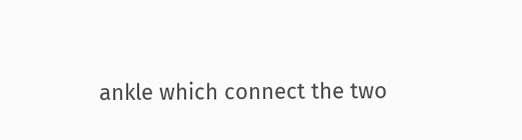ankle which connect the two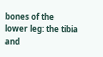bones of the lower leg: the tibia and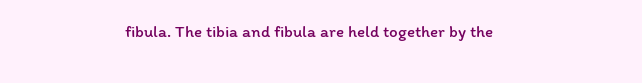fibula. The tibia and fibula are held together by the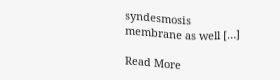syndesmosis membrane as well […]

Read More